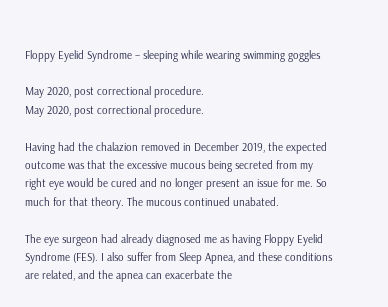Floppy Eyelid Syndrome – sleeping while wearing swimming goggles

May 2020, post correctional procedure.
May 2020, post correctional procedure.

Having had the chalazion removed in December 2019, the expected outcome was that the excessive mucous being secreted from my right eye would be cured and no longer present an issue for me. So much for that theory. The mucous continued unabated.

The eye surgeon had already diagnosed me as having Floppy Eyelid Syndrome (FES). I also suffer from Sleep Apnea, and these conditions are related, and the apnea can exacerbate the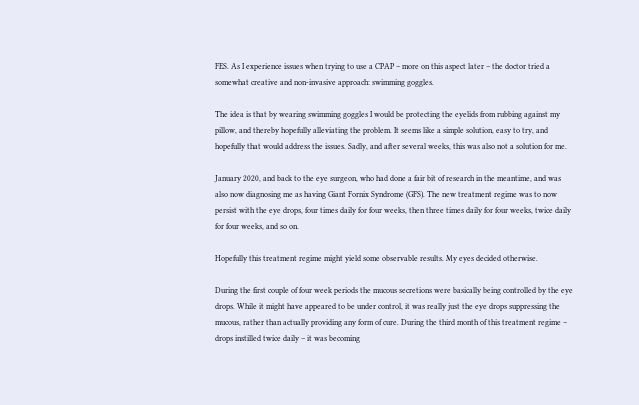FES. As I experience issues when trying to use a CPAP – more on this aspect later – the doctor tried a somewhat creative and non-invasive approach: swimming goggles.

The idea is that by wearing swimming goggles I would be protecting the eyelids from rubbing against my pillow, and thereby hopefully alleviating the problem. It seems like a simple solution, easy to try, and hopefully that would address the issues. Sadly, and after several weeks, this was also not a solution for me.

January 2020, and back to the eye surgeon, who had done a fair bit of research in the meantime, and was also now diagnosing me as having Giant Fornix Syndrome (GFS). The new treatment regime was to now persist with the eye drops, four times daily for four weeks, then three times daily for four weeks, twice daily for four weeks, and so on.

Hopefully this treatment regime might yield some observable results. My eyes decided otherwise.

During the first couple of four week periods the mucous secretions were basically being controlled by the eye drops. While it might have appeared to be under control, it was really just the eye drops suppressing the mucous, rather than actually providing any form of cure. During the third month of this treatment regime – drops instilled twice daily – it was becoming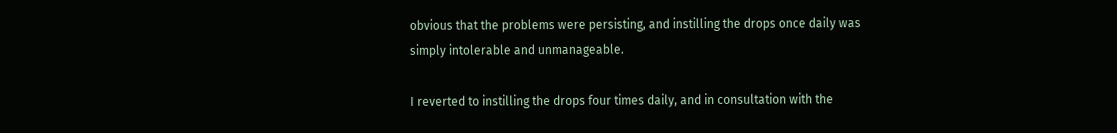obvious that the problems were persisting, and instilling the drops once daily was simply intolerable and unmanageable.

I reverted to instilling the drops four times daily, and in consultation with the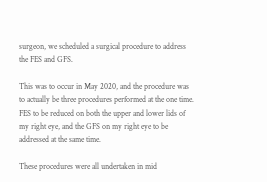surgeon, we scheduled a surgical procedure to address the FES and GFS.

This was to occur in May 2020, and the procedure was to actually be three procedures performed at the one time. FES to be reduced on both the upper and lower lids of my right eye, and the GFS on my right eye to be addressed at the same time.

These procedures were all undertaken in mid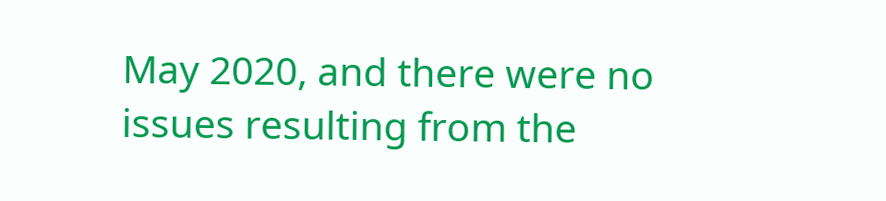May 2020, and there were no issues resulting from the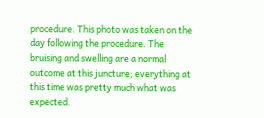procedure. This photo was taken on the day following the procedure. The bruising and swelling are a normal outcome at this juncture; everything at this time was pretty much what was expected.